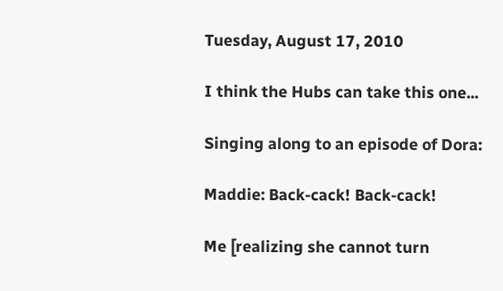Tuesday, August 17, 2010

I think the Hubs can take this one...

Singing along to an episode of Dora:

Maddie: Back-cack! Back-cack!

Me [realizing she cannot turn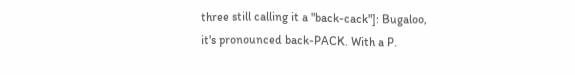three still calling it a "back-cack"]: Bugaloo, it's pronounced back-PACK. With a P.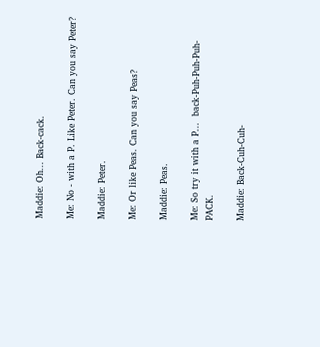Maddie: Oh... Back-cack.

Me: No - with a P. Like Peter. Can you say Peter?

Maddie: Peter.

Me: Or like Peas. Can you say Peas?

Maddie: Peas.

Me: So try it with a P...  back-Puh-Puh-Puh-PACK.

Maddie: Back-Cuh-Cuh-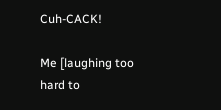Cuh-CACK!

Me [laughing too hard to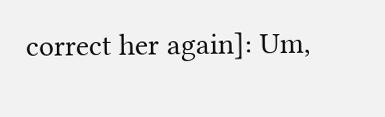correct her again]: Um,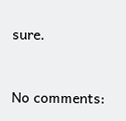sure.


No comments: